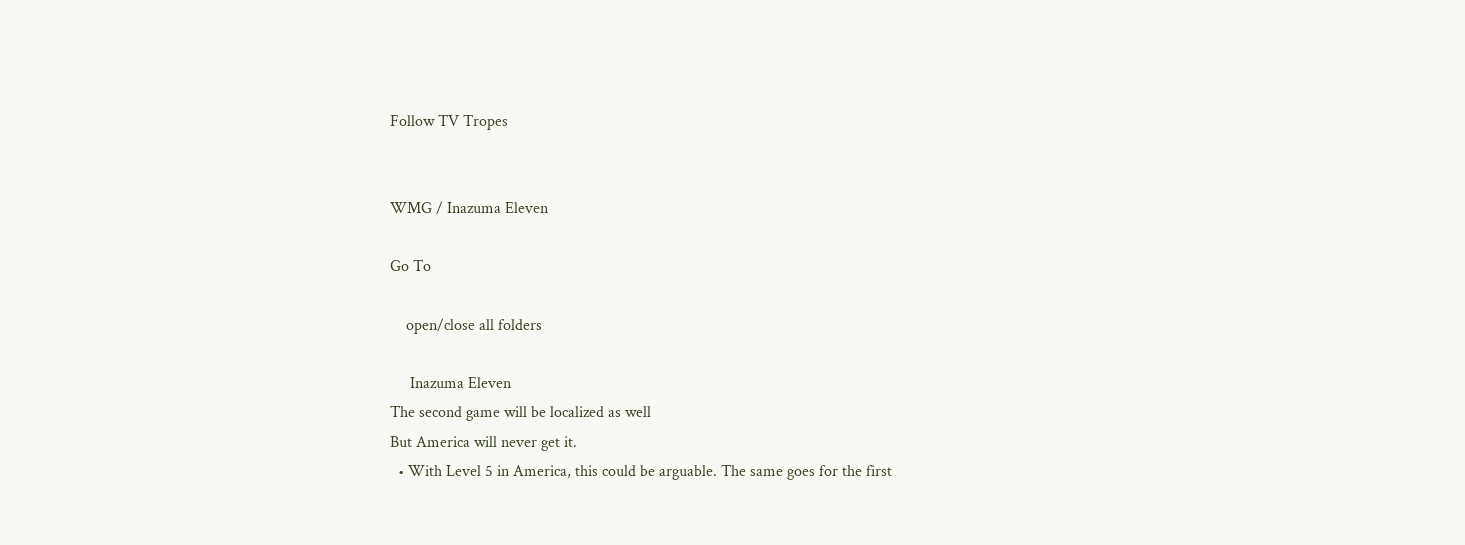Follow TV Tropes


WMG / Inazuma Eleven

Go To

    open/close all folders

     Inazuma Eleven
The second game will be localized as well
But America will never get it.
  • With Level 5 in America, this could be arguable. The same goes for the first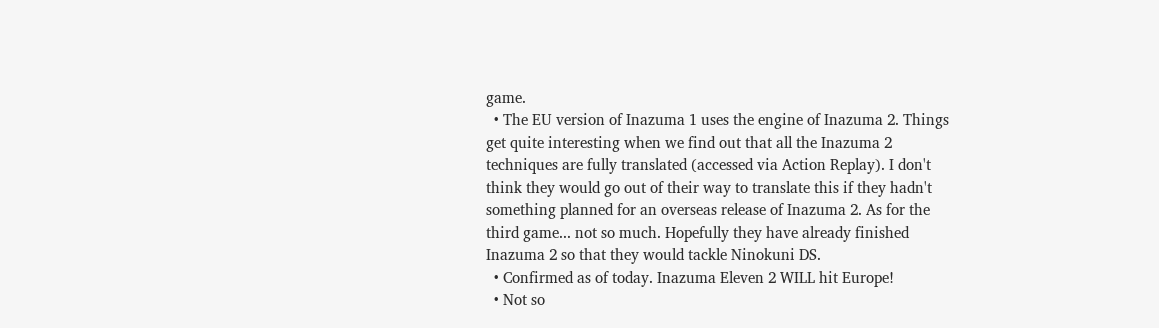game.
  • The EU version of Inazuma 1 uses the engine of Inazuma 2. Things get quite interesting when we find out that all the Inazuma 2 techniques are fully translated (accessed via Action Replay). I don't think they would go out of their way to translate this if they hadn't something planned for an overseas release of Inazuma 2. As for the third game... not so much. Hopefully they have already finished Inazuma 2 so that they would tackle Ninokuni DS.
  • Confirmed as of today. Inazuma Eleven 2 WILL hit Europe!
  • Not so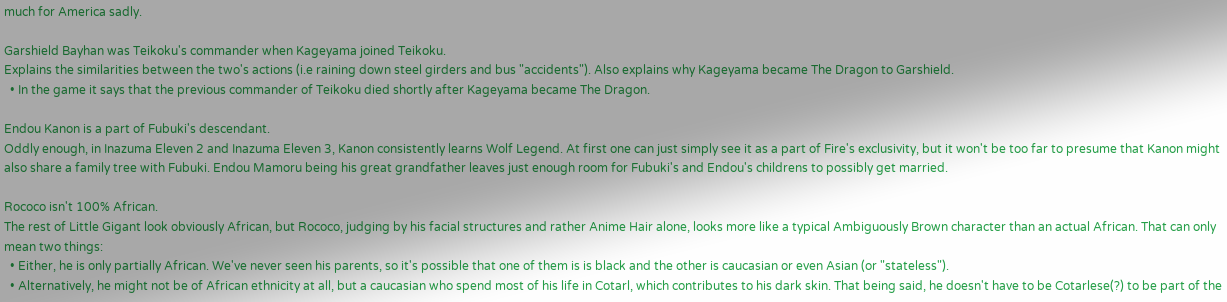much for America sadly.

Garshield Bayhan was Teikoku's commander when Kageyama joined Teikoku.
Explains the similarities between the two's actions (i.e raining down steel girders and bus "accidents"). Also explains why Kageyama became The Dragon to Garshield.
  • In the game it says that the previous commander of Teikoku died shortly after Kageyama became The Dragon.

Endou Kanon is a part of Fubuki's descendant.
Oddly enough, in Inazuma Eleven 2 and Inazuma Eleven 3, Kanon consistently learns Wolf Legend. At first one can just simply see it as a part of Fire's exclusivity, but it won't be too far to presume that Kanon might also share a family tree with Fubuki. Endou Mamoru being his great grandfather leaves just enough room for Fubuki's and Endou's childrens to possibly get married.

Rococo isn't 100% African.
The rest of Little Gigant look obviously African, but Rococo, judging by his facial structures and rather Anime Hair alone, looks more like a typical Ambiguously Brown character than an actual African. That can only mean two things:
  • Either, he is only partially African. We've never seen his parents, so it's possible that one of them is is black and the other is caucasian or even Asian (or "stateless").
  • Alternatively, he might not be of African ethnicity at all, but a caucasian who spend most of his life in Cotarl, which contributes to his dark skin. That being said, he doesn't have to be Cotarlese(?) to be part of the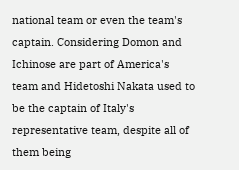national team or even the team's captain. Considering Domon and Ichinose are part of America's team and Hidetoshi Nakata used to be the captain of Italy's representative team, despite all of them being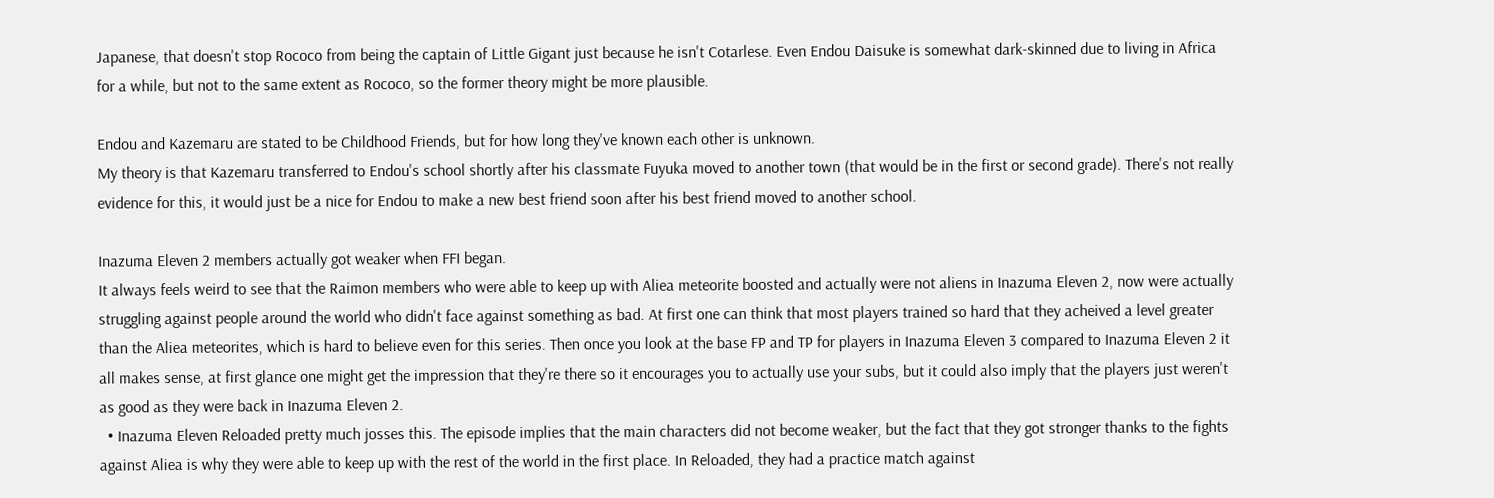Japanese, that doesn't stop Rococo from being the captain of Little Gigant just because he isn't Cotarlese. Even Endou Daisuke is somewhat dark-skinned due to living in Africa for a while, but not to the same extent as Rococo, so the former theory might be more plausible.

Endou and Kazemaru are stated to be Childhood Friends, but for how long they've known each other is unknown.
My theory is that Kazemaru transferred to Endou's school shortly after his classmate Fuyuka moved to another town (that would be in the first or second grade). There's not really evidence for this, it would just be a nice for Endou to make a new best friend soon after his best friend moved to another school.

Inazuma Eleven 2 members actually got weaker when FFI began.
It always feels weird to see that the Raimon members who were able to keep up with Aliea meteorite boosted and actually were not aliens in Inazuma Eleven 2, now were actually struggling against people around the world who didn't face against something as bad. At first one can think that most players trained so hard that they acheived a level greater than the Aliea meteorites, which is hard to believe even for this series. Then once you look at the base FP and TP for players in Inazuma Eleven 3 compared to Inazuma Eleven 2 it all makes sense, at first glance one might get the impression that they're there so it encourages you to actually use your subs, but it could also imply that the players just weren't as good as they were back in Inazuma Eleven 2.
  • Inazuma Eleven Reloaded pretty much josses this. The episode implies that the main characters did not become weaker, but the fact that they got stronger thanks to the fights against Aliea is why they were able to keep up with the rest of the world in the first place. In Reloaded, they had a practice match against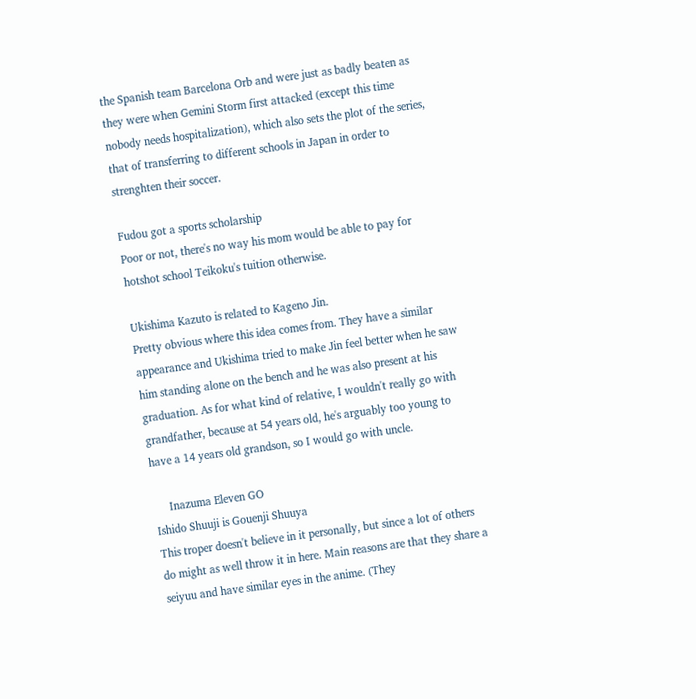the Spanish team Barcelona Orb and were just as badly beaten as they were when Gemini Storm first attacked (except this time nobody needs hospitalization), which also sets the plot of the series, that of transferring to different schools in Japan in order to strenghten their soccer.

Fudou got a sports scholarship
Poor or not, there's no way his mom would be able to pay for hotshot school Teikoku's tuition otherwise.

Ukishima Kazuto is related to Kageno Jin.
Pretty obvious where this idea comes from. They have a similar appearance and Ukishima tried to make Jin feel better when he saw him standing alone on the bench and he was also present at his graduation. As for what kind of relative, I wouldn't really go with grandfather, because at 54 years old, he's arguably too young to have a 14 years old grandson, so I would go with uncle.

     Inazuma Eleven GO
Ishido Shuuji is Gouenji Shuuya
This troper doesn't believe in it personally, but since a lot of others do might as well throw it in here. Main reasons are that they share a seiyuu and have similar eyes in the anime. (They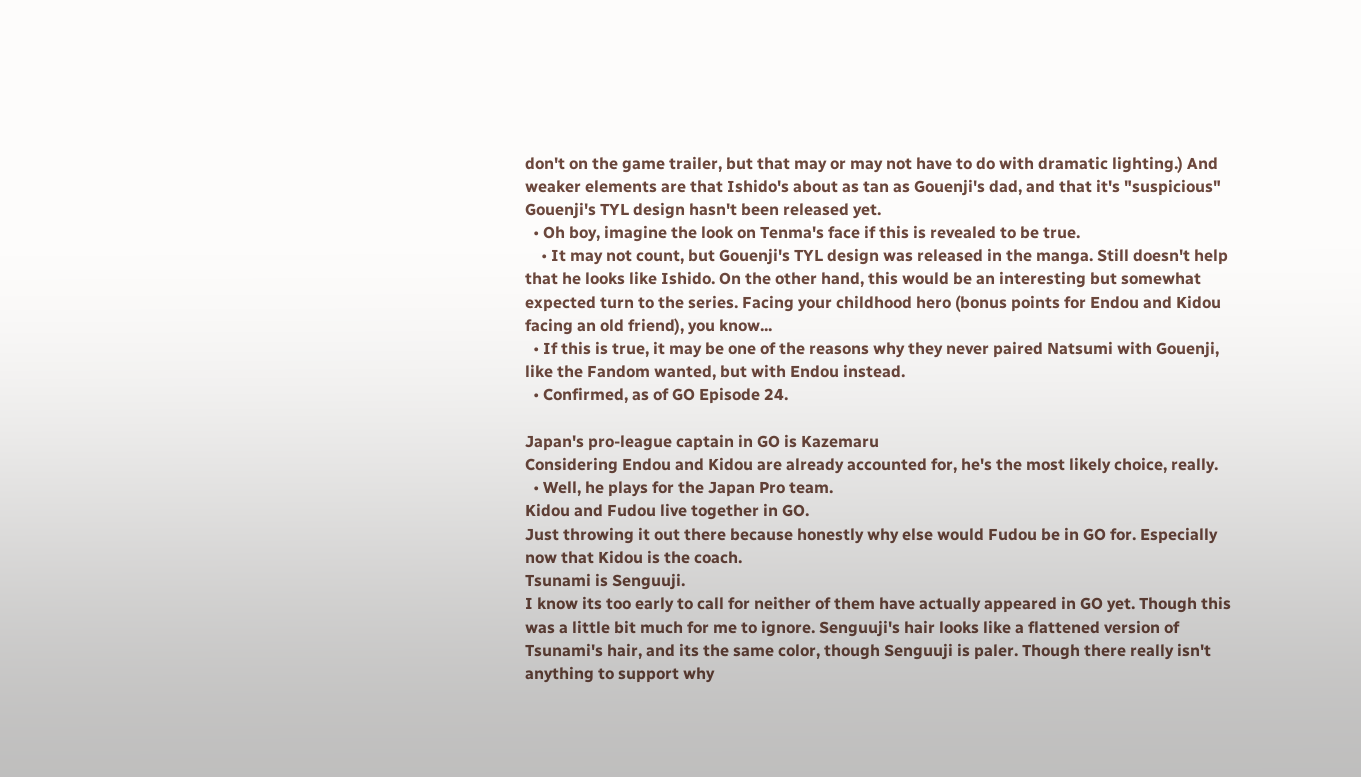don't on the game trailer, but that may or may not have to do with dramatic lighting.) And weaker elements are that Ishido's about as tan as Gouenji's dad, and that it's "suspicious" Gouenji's TYL design hasn't been released yet.
  • Oh boy, imagine the look on Tenma's face if this is revealed to be true.
    • It may not count, but Gouenji's TYL design was released in the manga. Still doesn't help that he looks like Ishido. On the other hand, this would be an interesting but somewhat expected turn to the series. Facing your childhood hero (bonus points for Endou and Kidou facing an old friend), you know...
  • If this is true, it may be one of the reasons why they never paired Natsumi with Gouenji, like the Fandom wanted, but with Endou instead.
  • Confirmed, as of GO Episode 24.

Japan's pro-league captain in GO is Kazemaru
Considering Endou and Kidou are already accounted for, he's the most likely choice, really.
  • Well, he plays for the Japan Pro team.
Kidou and Fudou live together in GO.
Just throwing it out there because honestly why else would Fudou be in GO for. Especially now that Kidou is the coach.
Tsunami is Senguuji.
I know its too early to call for neither of them have actually appeared in GO yet. Though this was a little bit much for me to ignore. Senguuji's hair looks like a flattened version of Tsunami's hair, and its the same color, though Senguuji is paler. Though there really isn't anything to support why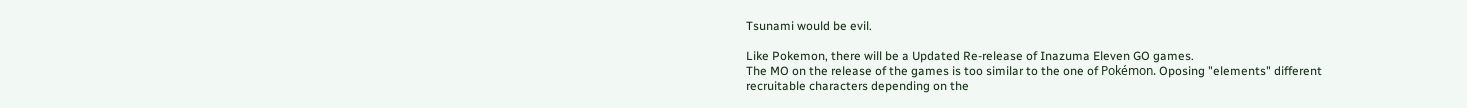Tsunami would be evil.

Like Pokemon, there will be a Updated Re-release of Inazuma Eleven GO games.
The MO on the release of the games is too similar to the one of Pokémon. Oposing "elements" different recruitable characters depending on the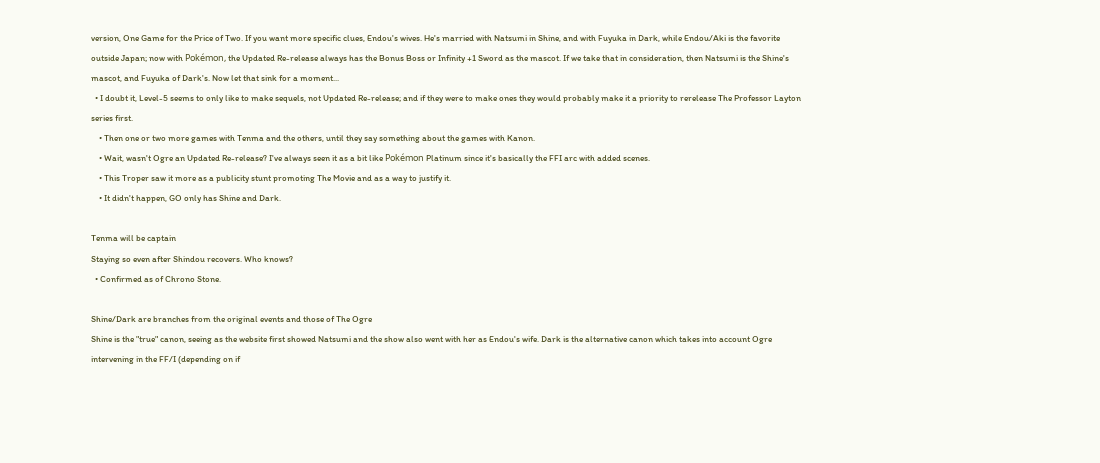version, One Game for the Price of Two. If you want more specific clues, Endou's wives. He's married with Natsumi in Shine, and with Fuyuka in Dark, while Endou/Aki is the favorite outside Japan; now with Pokémon, the Updated Re-release always has the Bonus Boss or Infinity +1 Sword as the mascot. If we take that in consideration, then Natsumi is the Shine's mascot, and Fuyuka of Dark's. Now let that sink for a moment...
  • I doubt it, Level-5 seems to only like to make sequels, not Updated Re-release; and if they were to make ones they would probably make it a priority to rerelease The Professor Layton series first.
    • Then one or two more games with Tenma and the others, until they say something about the games with Kanon.
    • Wait, wasn't Ogre an Updated Re-release? I've always seen it as a bit like Pokémon Platinum since it's basically the FFI arc with added scenes.
    • This Troper saw it more as a publicity stunt promoting The Movie and as a way to justify it.
    • It didn't happen, GO only has Shine and Dark.

Tenma will be captain
Staying so even after Shindou recovers. Who knows?
  • Confirmed as of Chrono Stone.

Shine/Dark are branches from the original events and those of The Ogre
Shine is the "true" canon, seeing as the website first showed Natsumi and the show also went with her as Endou's wife. Dark is the alternative canon which takes into account Ogre intervening in the FF/I (depending on if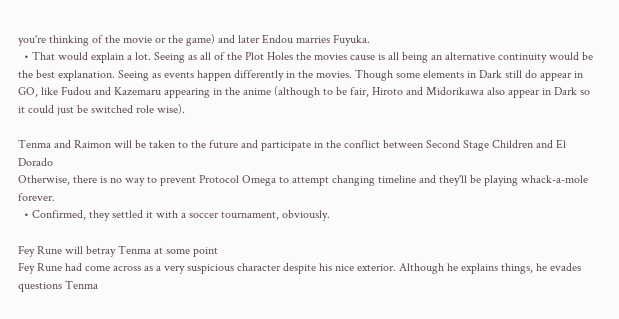you're thinking of the movie or the game) and later Endou marries Fuyuka.
  • That would explain a lot. Seeing as all of the Plot Holes the movies cause is all being an alternative continuity would be the best explanation. Seeing as events happen differently in the movies. Though some elements in Dark still do appear in GO, like Fudou and Kazemaru appearing in the anime (although to be fair, Hiroto and Midorikawa also appear in Dark so it could just be switched role wise).

Tenma and Raimon will be taken to the future and participate in the conflict between Second Stage Children and El Dorado
Otherwise, there is no way to prevent Protocol Omega to attempt changing timeline and they'll be playing whack-a-mole forever.
  • Confirmed, they settled it with a soccer tournament, obviously.

Fey Rune will betray Tenma at some point
Fey Rune had come across as a very suspicious character despite his nice exterior. Although he explains things, he evades questions Tenma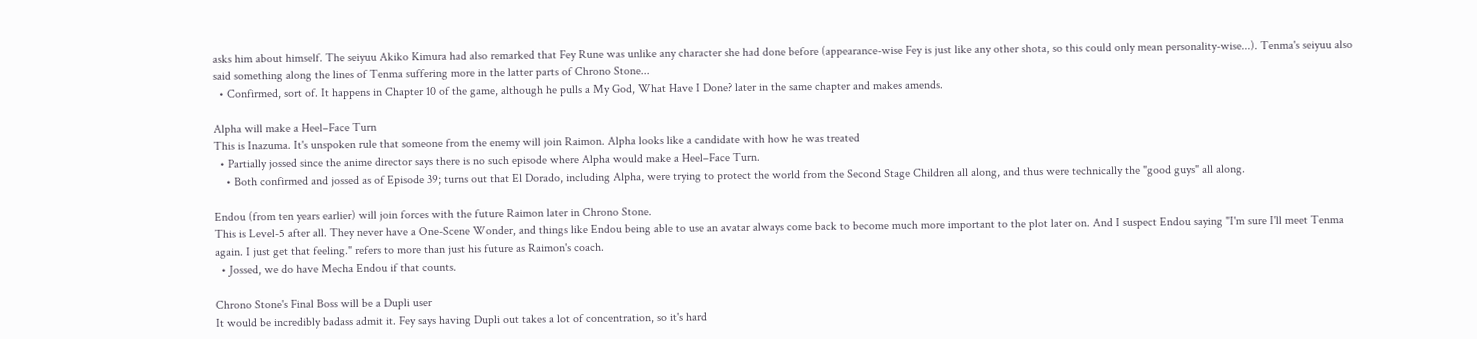asks him about himself. The seiyuu Akiko Kimura had also remarked that Fey Rune was unlike any character she had done before (appearance-wise Fey is just like any other shota, so this could only mean personality-wise...). Tenma's seiyuu also said something along the lines of Tenma suffering more in the latter parts of Chrono Stone...
  • Confirmed, sort of. It happens in Chapter 10 of the game, although he pulls a My God, What Have I Done? later in the same chapter and makes amends.

Alpha will make a Heel–Face Turn
This is Inazuma. It's unspoken rule that someone from the enemy will join Raimon. Alpha looks like a candidate with how he was treated
  • Partially jossed since the anime director says there is no such episode where Alpha would make a Heel–Face Turn.
    • Both confirmed and jossed as of Episode 39; turns out that El Dorado, including Alpha, were trying to protect the world from the Second Stage Children all along, and thus were technically the "good guys" all along.

Endou (from ten years earlier) will join forces with the future Raimon later in Chrono Stone.
This is Level-5 after all. They never have a One-Scene Wonder, and things like Endou being able to use an avatar always come back to become much more important to the plot later on. And I suspect Endou saying "I'm sure I'll meet Tenma again. I just get that feeling." refers to more than just his future as Raimon's coach.
  • Jossed, we do have Mecha Endou if that counts.

Chrono Stone's Final Boss will be a Dupli user
It would be incredibly badass admit it. Fey says having Dupli out takes a lot of concentration, so it's hard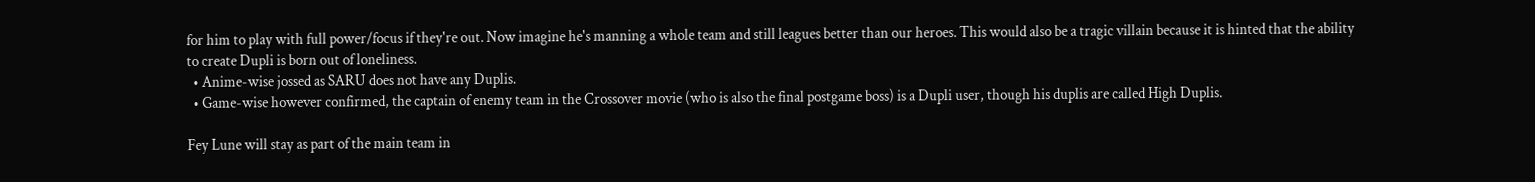for him to play with full power/focus if they're out. Now imagine he's manning a whole team and still leagues better than our heroes. This would also be a tragic villain because it is hinted that the ability to create Dupli is born out of loneliness.
  • Anime-wise jossed as SARU does not have any Duplis.
  • Game-wise however confirmed, the captain of enemy team in the Crossover movie (who is also the final postgame boss) is a Dupli user, though his duplis are called High Duplis.

Fey Lune will stay as part of the main team in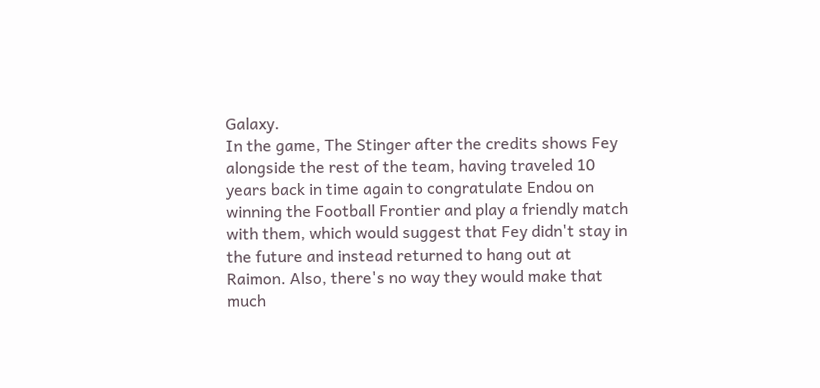Galaxy.
In the game, The Stinger after the credits shows Fey alongside the rest of the team, having traveled 10 years back in time again to congratulate Endou on winning the Football Frontier and play a friendly match with them, which would suggest that Fey didn't stay in the future and instead returned to hang out at Raimon. Also, there's no way they would make that much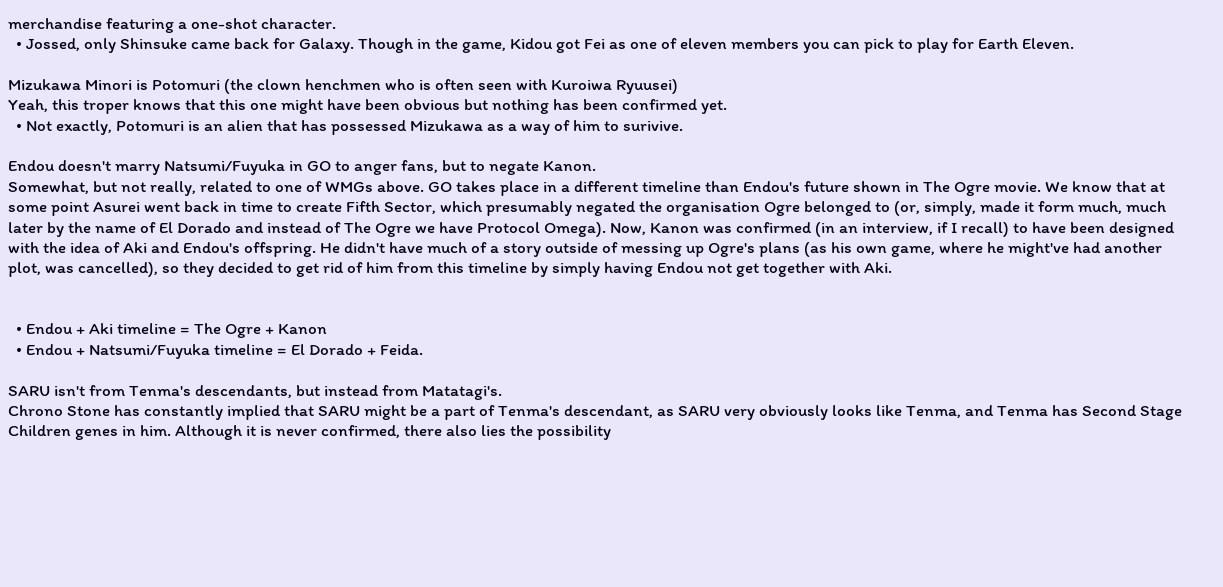merchandise featuring a one-shot character.
  • Jossed, only Shinsuke came back for Galaxy. Though in the game, Kidou got Fei as one of eleven members you can pick to play for Earth Eleven.

Mizukawa Minori is Potomuri (the clown henchmen who is often seen with Kuroiwa Ryuusei)
Yeah, this troper knows that this one might have been obvious but nothing has been confirmed yet.
  • Not exactly, Potomuri is an alien that has possessed Mizukawa as a way of him to surivive.

Endou doesn't marry Natsumi/Fuyuka in GO to anger fans, but to negate Kanon.
Somewhat, but not really, related to one of WMGs above. GO takes place in a different timeline than Endou's future shown in The Ogre movie. We know that at some point Asurei went back in time to create Fifth Sector, which presumably negated the organisation Ogre belonged to (or, simply, made it form much, much later by the name of El Dorado and instead of The Ogre we have Protocol Omega). Now, Kanon was confirmed (in an interview, if I recall) to have been designed with the idea of Aki and Endou's offspring. He didn't have much of a story outside of messing up Ogre's plans (as his own game, where he might've had another plot, was cancelled), so they decided to get rid of him from this timeline by simply having Endou not get together with Aki.


  • Endou + Aki timeline = The Ogre + Kanon
  • Endou + Natsumi/Fuyuka timeline = El Dorado + Feida.

SARU isn't from Tenma's descendants, but instead from Matatagi's.
Chrono Stone has constantly implied that SARU might be a part of Tenma's descendant, as SARU very obviously looks like Tenma, and Tenma has Second Stage Children genes in him. Although it is never confirmed, there also lies the possibility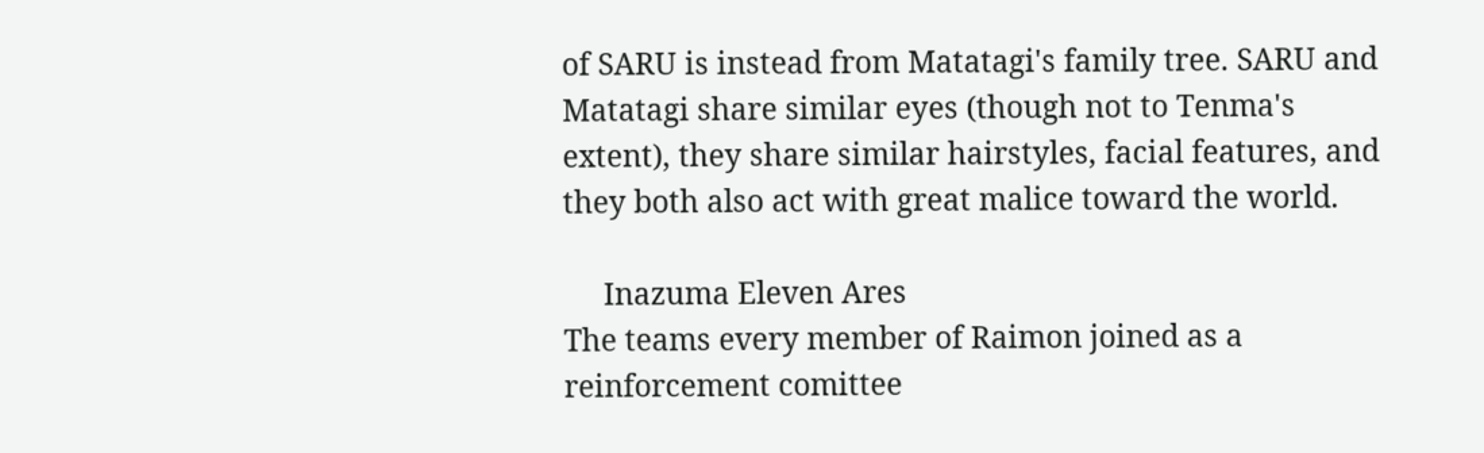of SARU is instead from Matatagi's family tree. SARU and Matatagi share similar eyes (though not to Tenma's extent), they share similar hairstyles, facial features, and they both also act with great malice toward the world.

     Inazuma Eleven Ares
The teams every member of Raimon joined as a reinforcement comittee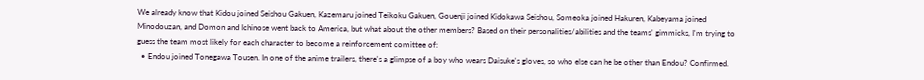We already know that Kidou joined Seishou Gakuen, Kazemaru joined Teikoku Gakuen, Gouenji joined Kidokawa Seishou, Someoka joined Hakuren, Kabeyama joined Minodouzan, and Domon and Ichinose went back to America, but what about the other members? Based on their personalities/abilities and the teams' gimmicks, I'm trying to guess the team most likely for each character to become a reinforcement comittee of:
  • Endou joined Tonegawa Tousen. In one of the anime trailers, there's a glimpse of a boy who wears Daisuke's gloves, so who else can he be other than Endou? Confirmed.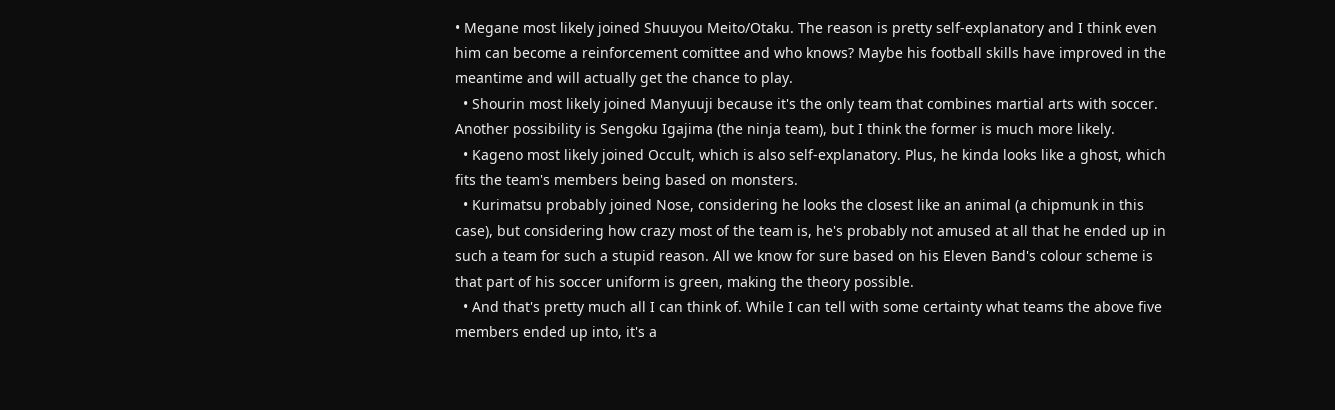• Megane most likely joined Shuuyou Meito/Otaku. The reason is pretty self-explanatory and I think even him can become a reinforcement comittee and who knows? Maybe his football skills have improved in the meantime and will actually get the chance to play.
  • Shourin most likely joined Manyuuji because it's the only team that combines martial arts with soccer. Another possibility is Sengoku Igajima (the ninja team), but I think the former is much more likely.
  • Kageno most likely joined Occult, which is also self-explanatory. Plus, he kinda looks like a ghost, which fits the team's members being based on monsters.
  • Kurimatsu probably joined Nose, considering he looks the closest like an animal (a chipmunk in this case), but considering how crazy most of the team is, he's probably not amused at all that he ended up in such a team for such a stupid reason. All we know for sure based on his Eleven Band's colour scheme is that part of his soccer uniform is green, making the theory possible.
  • And that's pretty much all I can think of. While I can tell with some certainty what teams the above five members ended up into, it's a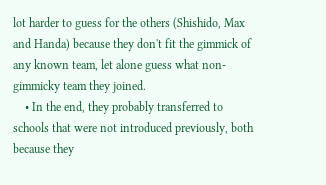lot harder to guess for the others (Shishido, Max and Handa) because they don't fit the gimmick of any known team, let alone guess what non-gimmicky team they joined.
    • In the end, they probably transferred to schools that were not introduced previously, both because they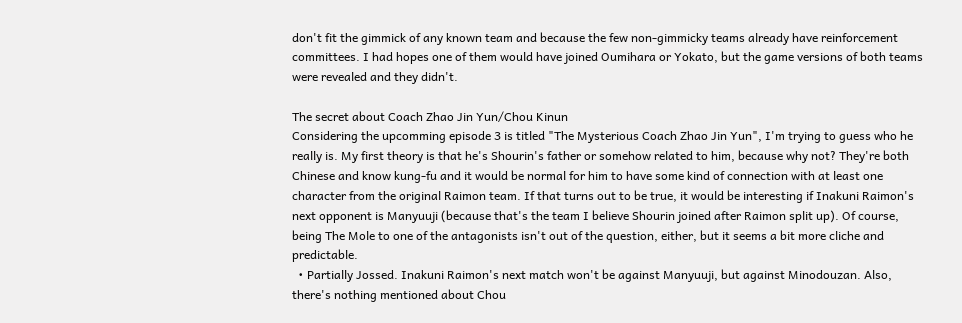don't fit the gimmick of any known team and because the few non-gimmicky teams already have reinforcement committees. I had hopes one of them would have joined Oumihara or Yokato, but the game versions of both teams were revealed and they didn't.

The secret about Coach Zhao Jin Yun/Chou Kinun
Considering the upcomming episode 3 is titled "The Mysterious Coach Zhao Jin Yun", I'm trying to guess who he really is. My first theory is that he's Shourin's father or somehow related to him, because why not? They're both Chinese and know kung-fu and it would be normal for him to have some kind of connection with at least one character from the original Raimon team. If that turns out to be true, it would be interesting if Inakuni Raimon's next opponent is Manyuuji (because that's the team I believe Shourin joined after Raimon split up). Of course, being The Mole to one of the antagonists isn't out of the question, either, but it seems a bit more cliche and predictable.
  • Partially Jossed. Inakuni Raimon's next match won't be against Manyuuji, but against Minodouzan. Also, there's nothing mentioned about Chou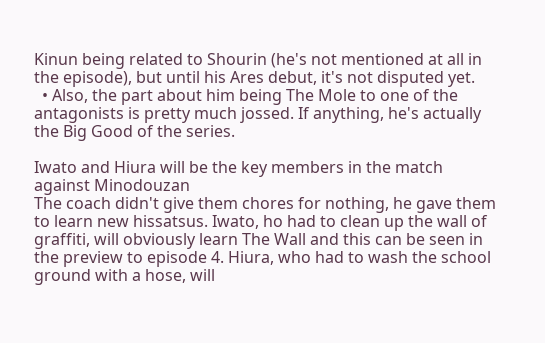Kinun being related to Shourin (he's not mentioned at all in the episode), but until his Ares debut, it's not disputed yet.
  • Also, the part about him being The Mole to one of the antagonists is pretty much jossed. If anything, he's actually the Big Good of the series.

Iwato and Hiura will be the key members in the match against Minodouzan
The coach didn't give them chores for nothing, he gave them to learn new hissatsus. Iwato, ho had to clean up the wall of graffiti, will obviously learn The Wall and this can be seen in the preview to episode 4. Hiura, who had to wash the school ground with a hose, will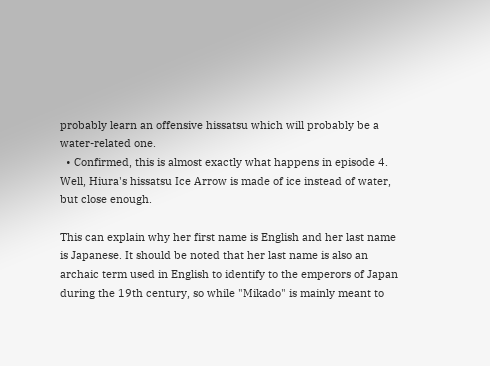probably learn an offensive hissatsu which will probably be a water-related one.
  • Confirmed, this is almost exactly what happens in episode 4. Well, Hiura's hissatsu Ice Arrow is made of ice instead of water, but close enough.

This can explain why her first name is English and her last name is Japanese. It should be noted that her last name is also an archaic term used in English to identify to the emperors of Japan during the 19th century, so while "Mikado" is mainly meant to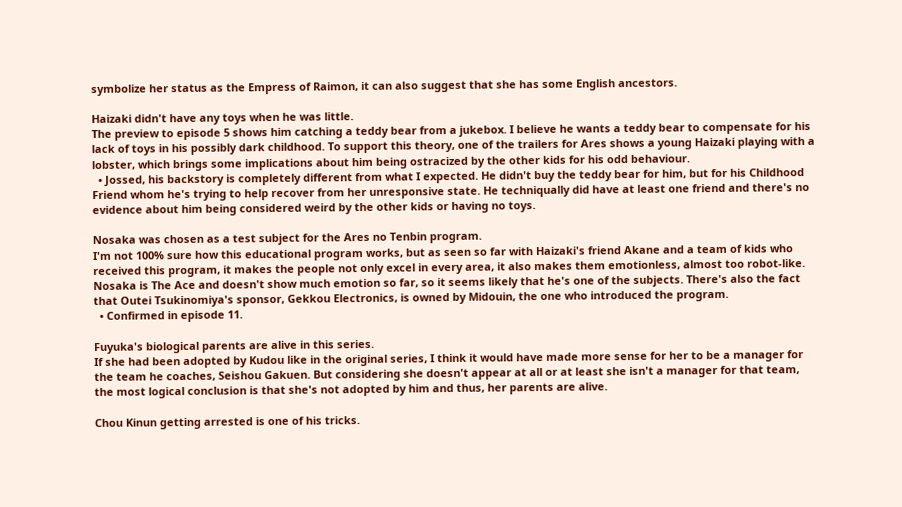symbolize her status as the Empress of Raimon, it can also suggest that she has some English ancestors.

Haizaki didn't have any toys when he was little.
The preview to episode 5 shows him catching a teddy bear from a jukebox. I believe he wants a teddy bear to compensate for his lack of toys in his possibly dark childhood. To support this theory, one of the trailers for Ares shows a young Haizaki playing with a lobster, which brings some implications about him being ostracized by the other kids for his odd behaviour.
  • Jossed, his backstory is completely different from what I expected. He didn't buy the teddy bear for him, but for his Childhood Friend whom he's trying to help recover from her unresponsive state. He techniqually did have at least one friend and there's no evidence about him being considered weird by the other kids or having no toys.

Nosaka was chosen as a test subject for the Ares no Tenbin program.
I'm not 100% sure how this educational program works, but as seen so far with Haizaki's friend Akane and a team of kids who received this program, it makes the people not only excel in every area, it also makes them emotionless, almost too robot-like. Nosaka is The Ace and doesn't show much emotion so far, so it seems likely that he's one of the subjects. There's also the fact that Outei Tsukinomiya's sponsor, Gekkou Electronics, is owned by Midouin, the one who introduced the program.
  • Confirmed in episode 11.

Fuyuka's biological parents are alive in this series.
If she had been adopted by Kudou like in the original series, I think it would have made more sense for her to be a manager for the team he coaches, Seishou Gakuen. But considering she doesn't appear at all or at least she isn't a manager for that team, the most logical conclusion is that she's not adopted by him and thus, her parents are alive.

Chou Kinun getting arrested is one of his tricks.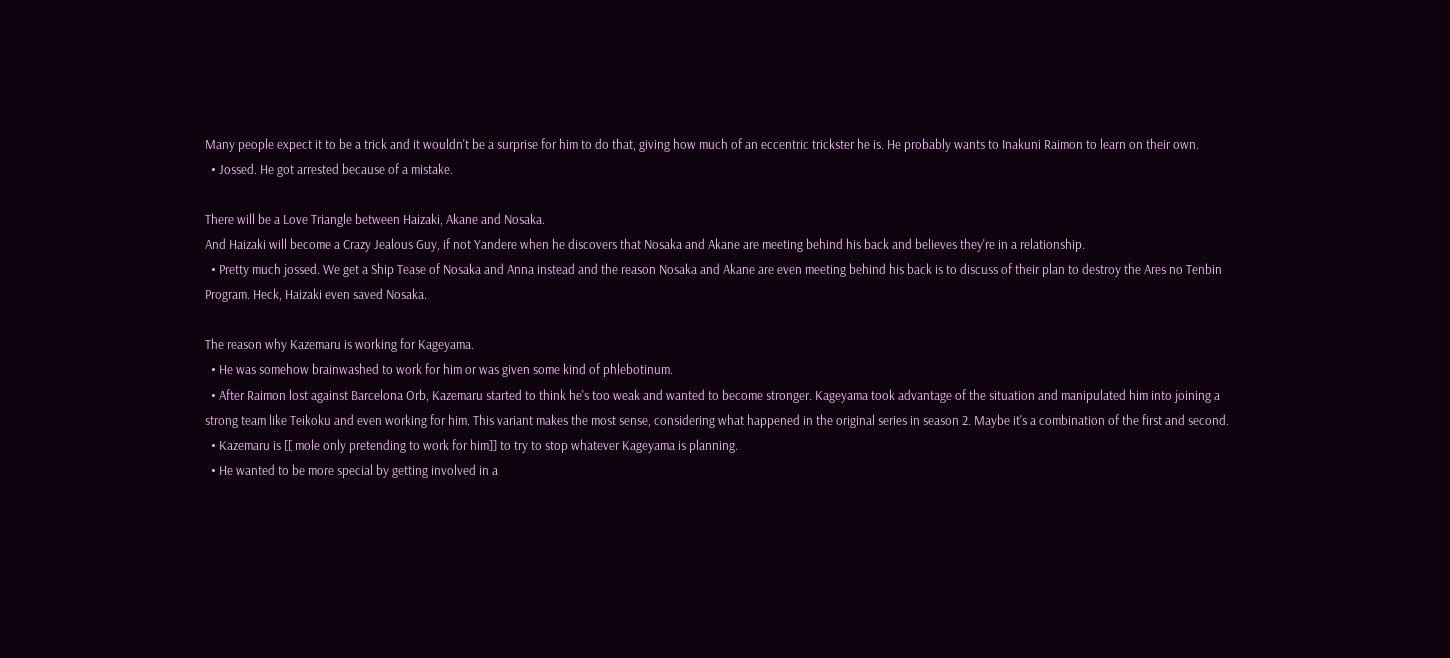Many people expect it to be a trick and it wouldn't be a surprise for him to do that, giving how much of an eccentric trickster he is. He probably wants to Inakuni Raimon to learn on their own.
  • Jossed. He got arrested because of a mistake.

There will be a Love Triangle between Haizaki, Akane and Nosaka.
And Haizaki will become a Crazy Jealous Guy, if not Yandere when he discovers that Nosaka and Akane are meeting behind his back and believes they're in a relationship.
  • Pretty much jossed. We get a Ship Tease of Nosaka and Anna instead and the reason Nosaka and Akane are even meeting behind his back is to discuss of their plan to destroy the Ares no Tenbin Program. Heck, Haizaki even saved Nosaka.

The reason why Kazemaru is working for Kageyama.
  • He was somehow brainwashed to work for him or was given some kind of phlebotinum.
  • After Raimon lost against Barcelona Orb, Kazemaru started to think he's too weak and wanted to become stronger. Kageyama took advantage of the situation and manipulated him into joining a strong team like Teikoku and even working for him. This variant makes the most sense, considering what happened in the original series in season 2. Maybe it's a combination of the first and second.
  • Kazemaru is [[ mole only pretending to work for him]] to try to stop whatever Kageyama is planning.
  • He wanted to be more special by getting involved in a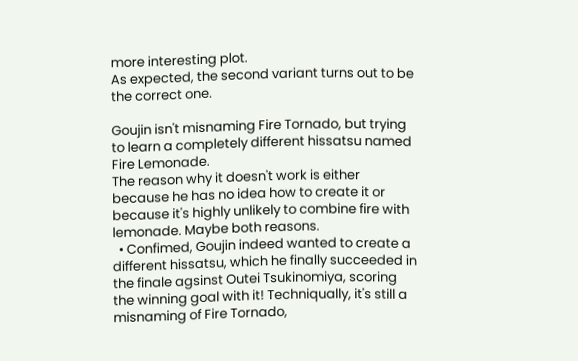more interesting plot.
As expected, the second variant turns out to be the correct one.

Goujin isn't misnaming Fire Tornado, but trying to learn a completely different hissatsu named Fire Lemonade.
The reason why it doesn't work is either because he has no idea how to create it or because it's highly unlikely to combine fire with lemonade. Maybe both reasons.
  • Confimed, Goujin indeed wanted to create a different hissatsu, which he finally succeeded in the finale agsinst Outei Tsukinomiya, scoring the winning goal with it! Techniqually, it's still a misnaming of Fire Tornado,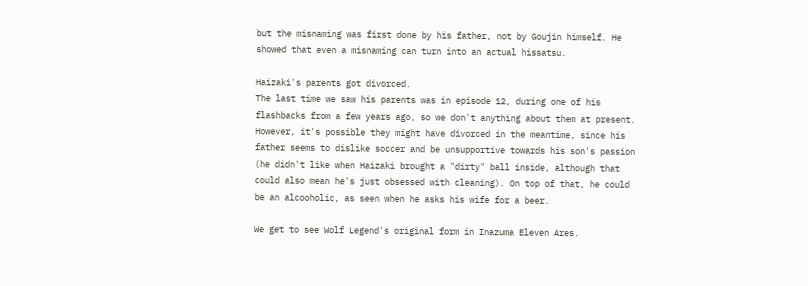but the misnaming was first done by his father, not by Goujin himself. He showed that even a misnaming can turn into an actual hissatsu.

Haizaki's parents got divorced.
The last time we saw his parents was in episode 12, during one of his flashbacks from a few years ago, so we don't anything about them at present. However, it's possible they might have divorced in the meantime, since his father seems to dislike soccer and be unsupportive towards his son's passion (he didn't like when Haizaki brought a "dirty" ball inside, although that could also mean he's just obsessed with cleaning). On top of that, he could be an alcooholic, as seen when he asks his wife for a beer.

We get to see Wolf Legend's original form in Inazuma Eleven Ares.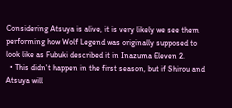Considering Atsuya is alive, it is very likely we see them performing how Wolf Legend was originally supposed to look like as Fubuki described it in Inazuma Eleven 2.
  • This didn't happen in the first season, but if Shirou and Atsuya will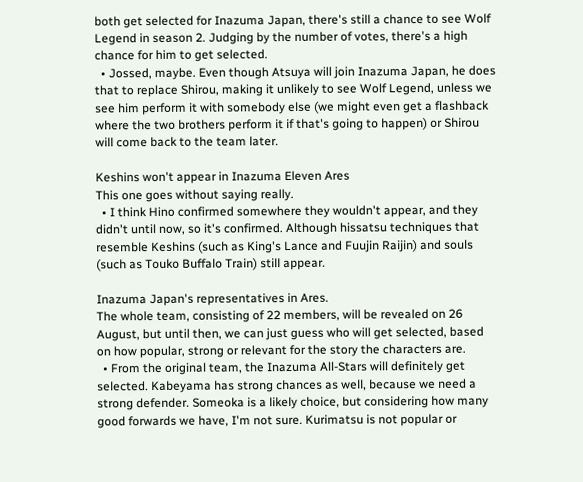both get selected for Inazuma Japan, there's still a chance to see Wolf Legend in season 2. Judging by the number of votes, there's a high chance for him to get selected.
  • Jossed, maybe. Even though Atsuya will join Inazuma Japan, he does that to replace Shirou, making it unlikely to see Wolf Legend, unless we see him perform it with somebody else (we might even get a flashback where the two brothers perform it if that's going to happen) or Shirou will come back to the team later.

Keshins won't appear in Inazuma Eleven Ares
This one goes without saying really.
  • I think Hino confirmed somewhere they wouldn't appear, and they didn't until now, so it's confirmed. Although hissatsu techniques that resemble Keshins (such as King's Lance and Fuujin Raijin) and souls (such as Touko Buffalo Train) still appear.

Inazuma Japan's representatives in Ares.
The whole team, consisting of 22 members, will be revealed on 26 August, but until then, we can just guess who will get selected, based on how popular, strong or relevant for the story the characters are.
  • From the original team, the Inazuma All-Stars will definitely get selected. Kabeyama has strong chances as well, because we need a strong defender. Someoka is a likely choice, but considering how many good forwards we have, I'm not sure. Kurimatsu is not popular or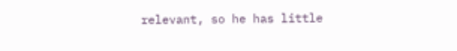relevant, so he has little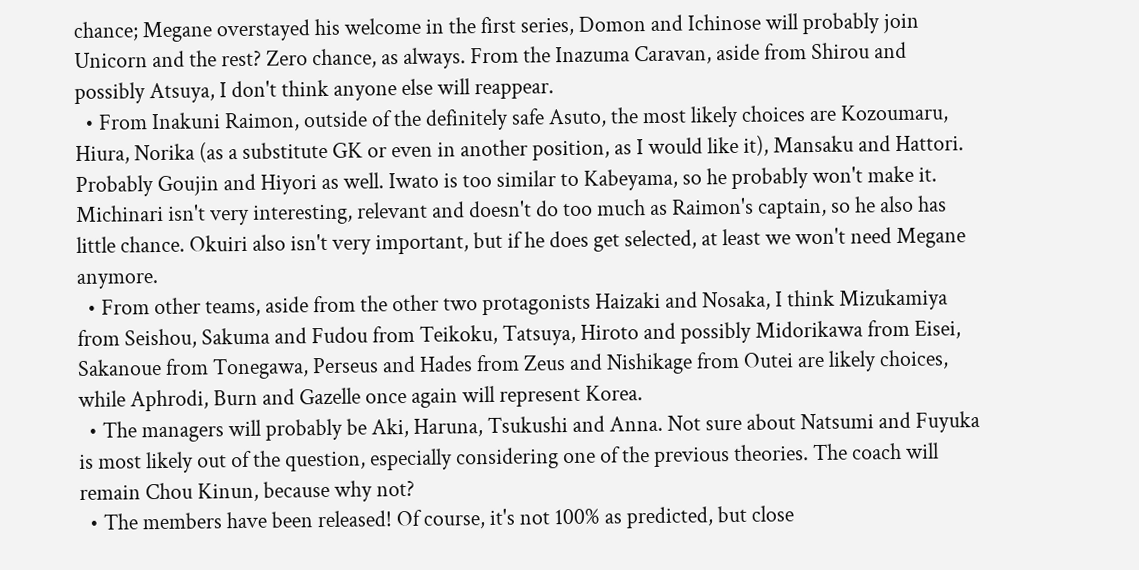chance; Megane overstayed his welcome in the first series, Domon and Ichinose will probably join Unicorn and the rest? Zero chance, as always. From the Inazuma Caravan, aside from Shirou and possibly Atsuya, I don't think anyone else will reappear.
  • From Inakuni Raimon, outside of the definitely safe Asuto, the most likely choices are Kozoumaru, Hiura, Norika (as a substitute GK or even in another position, as I would like it), Mansaku and Hattori. Probably Goujin and Hiyori as well. Iwato is too similar to Kabeyama, so he probably won't make it. Michinari isn't very interesting, relevant and doesn't do too much as Raimon's captain, so he also has little chance. Okuiri also isn't very important, but if he does get selected, at least we won't need Megane anymore.
  • From other teams, aside from the other two protagonists Haizaki and Nosaka, I think Mizukamiya from Seishou, Sakuma and Fudou from Teikoku, Tatsuya, Hiroto and possibly Midorikawa from Eisei, Sakanoue from Tonegawa, Perseus and Hades from Zeus and Nishikage from Outei are likely choices, while Aphrodi, Burn and Gazelle once again will represent Korea.
  • The managers will probably be Aki, Haruna, Tsukushi and Anna. Not sure about Natsumi and Fuyuka is most likely out of the question, especially considering one of the previous theories. The coach will remain Chou Kinun, because why not?
  • The members have been released! Of course, it's not 100% as predicted, but close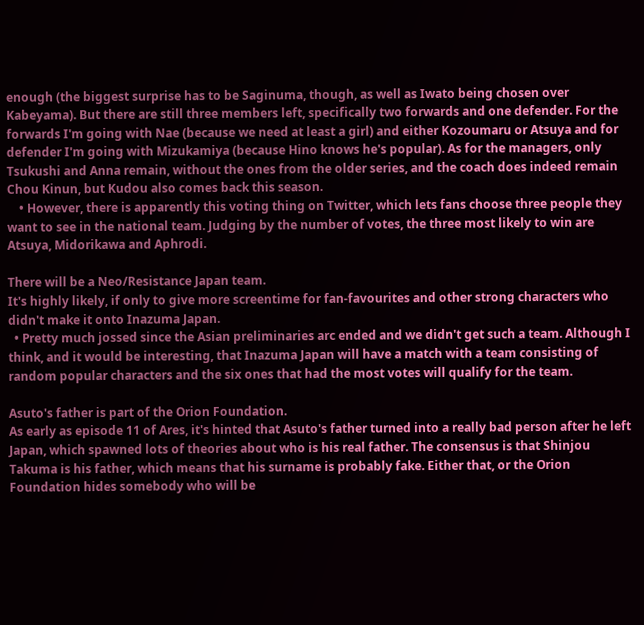enough (the biggest surprise has to be Saginuma, though, as well as Iwato being chosen over Kabeyama). But there are still three members left, specifically two forwards and one defender. For the forwards I'm going with Nae (because we need at least a girl) and either Kozoumaru or Atsuya and for defender I'm going with Mizukamiya (because Hino knows he's popular). As for the managers, only Tsukushi and Anna remain, without the ones from the older series, and the coach does indeed remain Chou Kinun, but Kudou also comes back this season.
    • However, there is apparently this voting thing on Twitter, which lets fans choose three people they want to see in the national team. Judging by the number of votes, the three most likely to win are Atsuya, Midorikawa and Aphrodi.

There will be a Neo/Resistance Japan team.
It's highly likely, if only to give more screentime for fan-favourites and other strong characters who didn't make it onto Inazuma Japan.
  • Pretty much jossed since the Asian preliminaries arc ended and we didn't get such a team. Although I think, and it would be interesting, that Inazuma Japan will have a match with a team consisting of random popular characters and the six ones that had the most votes will qualify for the team.

Asuto's father is part of the Orion Foundation.
As early as episode 11 of Ares, it's hinted that Asuto's father turned into a really bad person after he left Japan, which spawned lots of theories about who is his real father. The consensus is that Shinjou Takuma is his father, which means that his surname is probably fake. Either that, or the Orion Foundation hides somebody who will be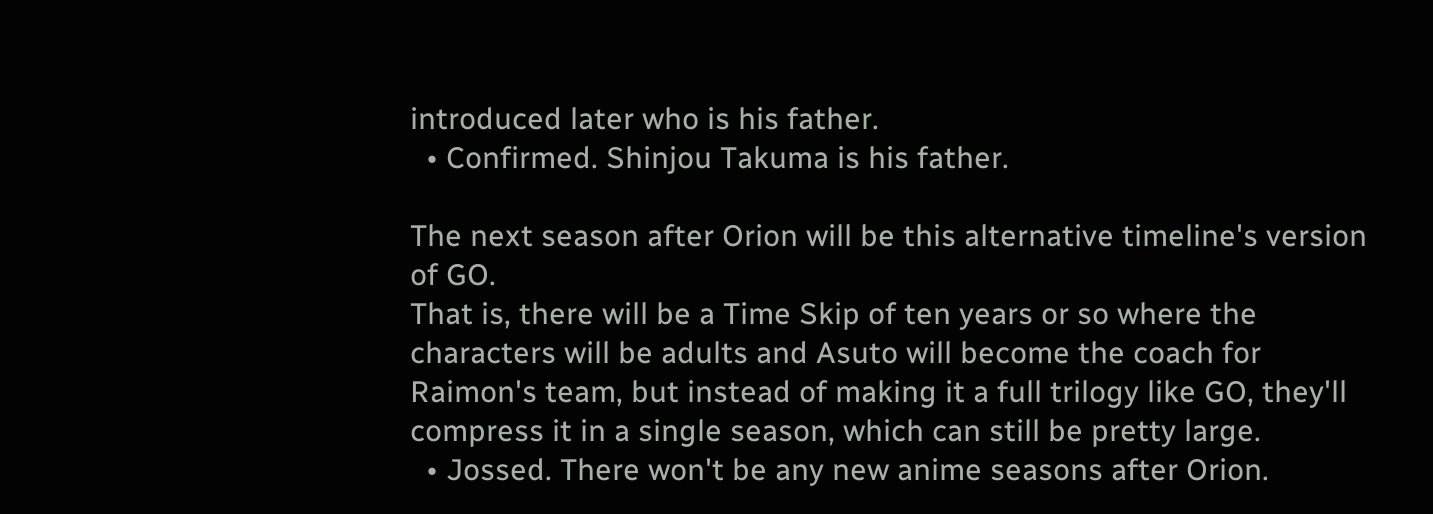introduced later who is his father.
  • Confirmed. Shinjou Takuma is his father.

The next season after Orion will be this alternative timeline's version of GO.
That is, there will be a Time Skip of ten years or so where the characters will be adults and Asuto will become the coach for Raimon's team, but instead of making it a full trilogy like GO, they'll compress it in a single season, which can still be pretty large.
  • Jossed. There won't be any new anime seasons after Orion.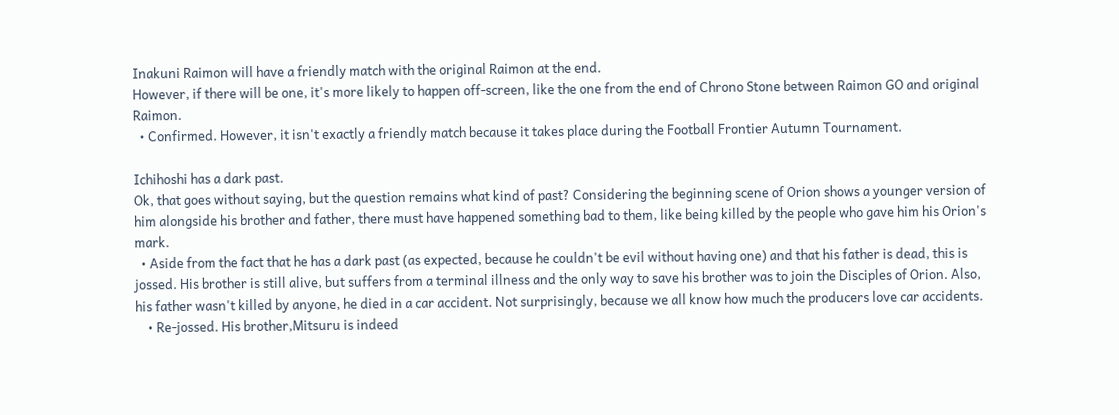Inakuni Raimon will have a friendly match with the original Raimon at the end.
However, if there will be one, it's more likely to happen off-screen, like the one from the end of Chrono Stone between Raimon GO and original Raimon.
  • Confirmed. However, it isn't exactly a friendly match because it takes place during the Football Frontier Autumn Tournament.

Ichihoshi has a dark past.
Ok, that goes without saying, but the question remains what kind of past? Considering the beginning scene of Orion shows a younger version of him alongside his brother and father, there must have happened something bad to them, like being killed by the people who gave him his Orion's mark.
  • Aside from the fact that he has a dark past (as expected, because he couldn't be evil without having one) and that his father is dead, this is jossed. His brother is still alive, but suffers from a terminal illness and the only way to save his brother was to join the Disciples of Orion. Also, his father wasn't killed by anyone, he died in a car accident. Not surprisingly, because we all know how much the producers love car accidents.
    • Re-jossed. His brother,Mitsuru is indeed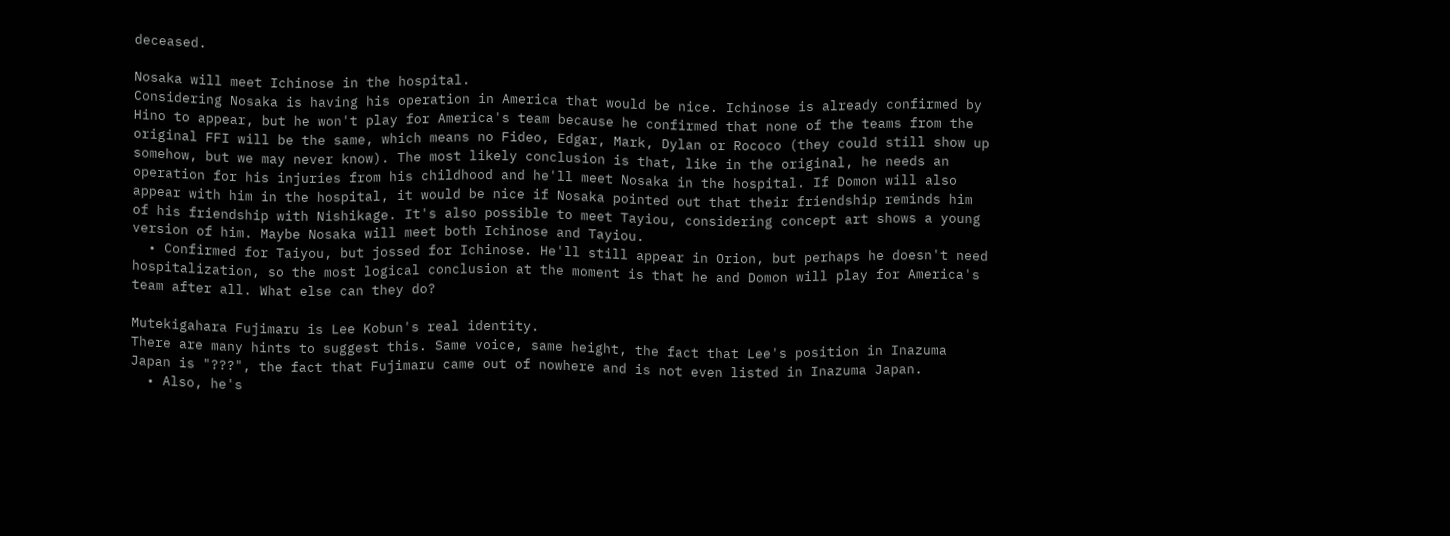deceased.

Nosaka will meet Ichinose in the hospital.
Considering Nosaka is having his operation in America that would be nice. Ichinose is already confirmed by Hino to appear, but he won't play for America's team because he confirmed that none of the teams from the original FFI will be the same, which means no Fideo, Edgar, Mark, Dylan or Rococo (they could still show up somehow, but we may never know). The most likely conclusion is that, like in the original, he needs an operation for his injuries from his childhood and he'll meet Nosaka in the hospital. If Domon will also appear with him in the hospital, it would be nice if Nosaka pointed out that their friendship reminds him of his friendship with Nishikage. It's also possible to meet Tayiou, considering concept art shows a young version of him. Maybe Nosaka will meet both Ichinose and Tayiou.
  • Confirmed for Taiyou, but jossed for Ichinose. He'll still appear in Orion, but perhaps he doesn't need hospitalization, so the most logical conclusion at the moment is that he and Domon will play for America's team after all. What else can they do?

Mutekigahara Fujimaru is Lee Kobun's real identity.
There are many hints to suggest this. Same voice, same height, the fact that Lee's position in Inazuma Japan is "???", the fact that Fujimaru came out of nowhere and is not even listed in Inazuma Japan.
  • Also, he's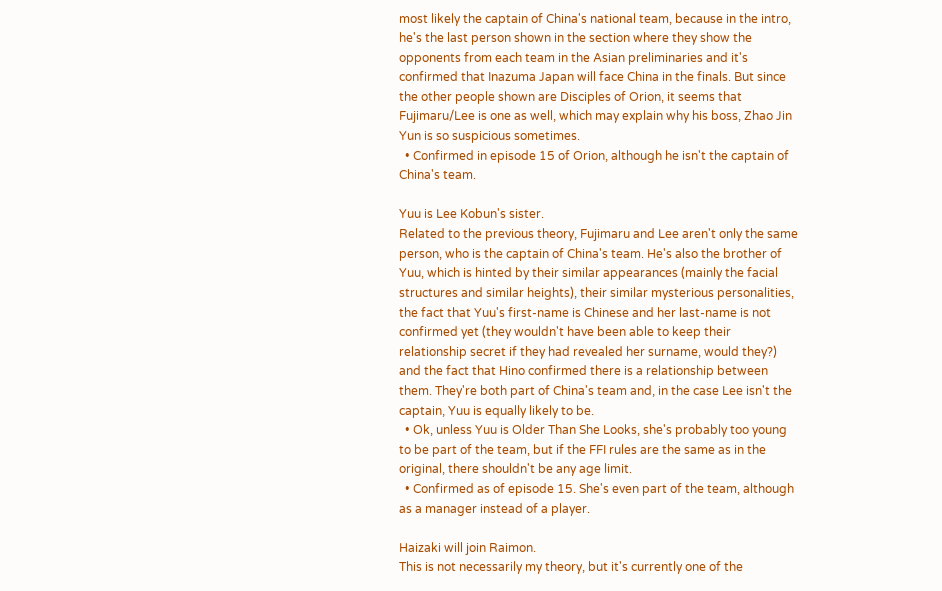most likely the captain of China's national team, because in the intro, he's the last person shown in the section where they show the opponents from each team in the Asian preliminaries and it's confirmed that Inazuma Japan will face China in the finals. But since the other people shown are Disciples of Orion, it seems that Fujimaru/Lee is one as well, which may explain why his boss, Zhao Jin Yun is so suspicious sometimes.
  • Confirmed in episode 15 of Orion, although he isn't the captain of China's team.

Yuu is Lee Kobun's sister.
Related to the previous theory, Fujimaru and Lee aren't only the same person, who is the captain of China's team. He's also the brother of Yuu, which is hinted by their similar appearances (mainly the facial structures and similar heights), their similar mysterious personalities, the fact that Yuu's first-name is Chinese and her last-name is not confirmed yet (they wouldn't have been able to keep their relationship secret if they had revealed her surname, would they?) and the fact that Hino confirmed there is a relationship between them. They're both part of China's team and, in the case Lee isn't the captain, Yuu is equally likely to be.
  • Ok, unless Yuu is Older Than She Looks, she's probably too young to be part of the team, but if the FFI rules are the same as in the original, there shouldn't be any age limit.
  • Confirmed as of episode 15. She's even part of the team, although as a manager instead of a player.

Haizaki will join Raimon.
This is not necessarily my theory, but it's currently one of the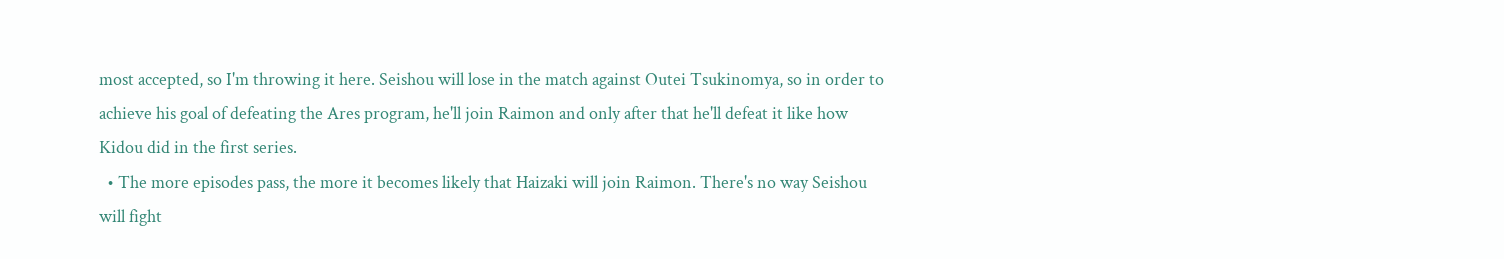most accepted, so I'm throwing it here. Seishou will lose in the match against Outei Tsukinomya, so in order to achieve his goal of defeating the Ares program, he'll join Raimon and only after that he'll defeat it like how Kidou did in the first series.
  • The more episodes pass, the more it becomes likely that Haizaki will join Raimon. There's no way Seishou will fight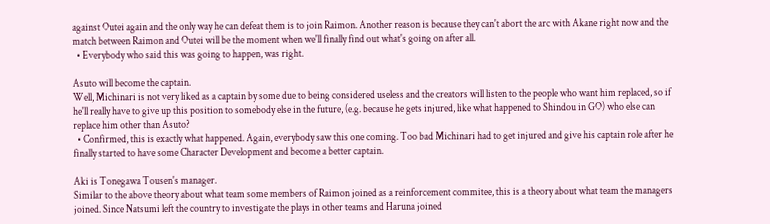against Outei again and the only way he can defeat them is to join Raimon. Another reason is because they can't abort the arc with Akane right now and the match between Raimon and Outei will be the moment when we'll finally find out what's going on after all.
  • Everybody who said this was going to happen, was right.

Asuto will become the captain.
Well, Michinari is not very liked as a captain by some due to being considered useless and the creators will listen to the people who want him replaced, so if he'll really have to give up this position to somebody else in the future, (e.g. because he gets injured, like what happened to Shindou in GO) who else can replace him other than Asuto?
  • Confirmed, this is exactly what happened. Again, everybody saw this one coming. Too bad Michinari had to get injured and give his captain role after he finally started to have some Character Development and become a better captain.

Aki is Tonegawa Tousen's manager.
Similar to the above theory about what team some members of Raimon joined as a reinforcement commitee, this is a theory about what team the managers joined. Since Natsumi left the country to investigate the plays in other teams and Haruna joined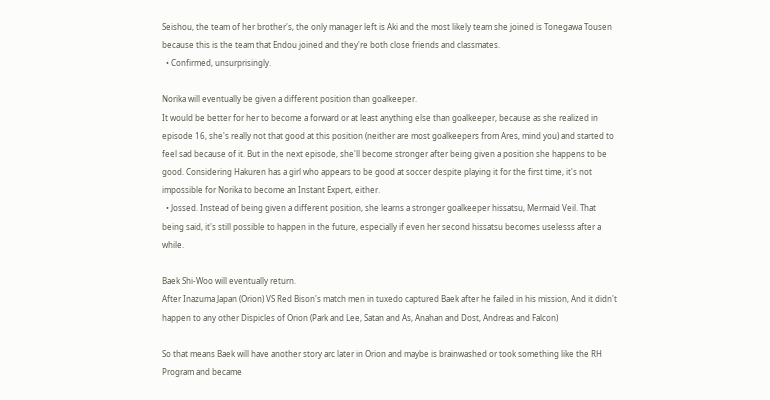Seishou, the team of her brother's, the only manager left is Aki and the most likely team she joined is Tonegawa Tousen because this is the team that Endou joined and they're both close friends and classmates.
  • Confirmed, unsurprisingly.

Norika will eventually be given a different position than goalkeeper.
It would be better for her to become a forward or at least anything else than goalkeeper, because as she realized in episode 16, she's really not that good at this position (neither are most goalkeepers from Ares, mind you) and started to feel sad because of it. But in the next episode, she'll become stronger after being given a position she happens to be good. Considering Hakuren has a girl who appears to be good at soccer despite playing it for the first time, it's not impossible for Norika to become an Instant Expert, either.
  • Jossed. Instead of being given a different position, she learns a stronger goalkeeper hissatsu, Mermaid Veil. That being said, it's still possible to happen in the future, especially if even her second hissatsu becomes uselesss after a while.

Baek Shi-Woo will eventually return.
After Inazuma Japan (Orion) VS Red Bison's match men in tuxedo captured Baek after he failed in his mission, And it didn't happen to any other Dispicles of Orion (Park and Lee, Satan and As, Anahan and Dost, Andreas and Falcon)

So that means Baek will have another story arc later in Orion and maybe is brainwashed or took something like the RH Program and became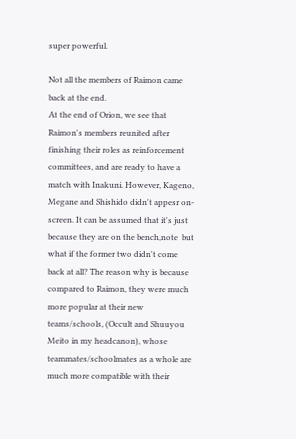super powerful.

Not all the members of Raimon came back at the end.
At the end of Orion, we see that Raimon's members reunited after finishing their roles as reinforcement committees, and are ready to have a match with Inakuni. However, Kageno, Megane and Shishido didn't appesr on-screen. It can be assumed that it's just because they are on the bench,note  but what if the former two didn't come back at all? The reason why is because compared to Raimon, they were much more popular at their new teams/schools, (Occult and Shuuyou Meito in my headcanon), whose teammates/schoolmates as a whole are much more compatible with their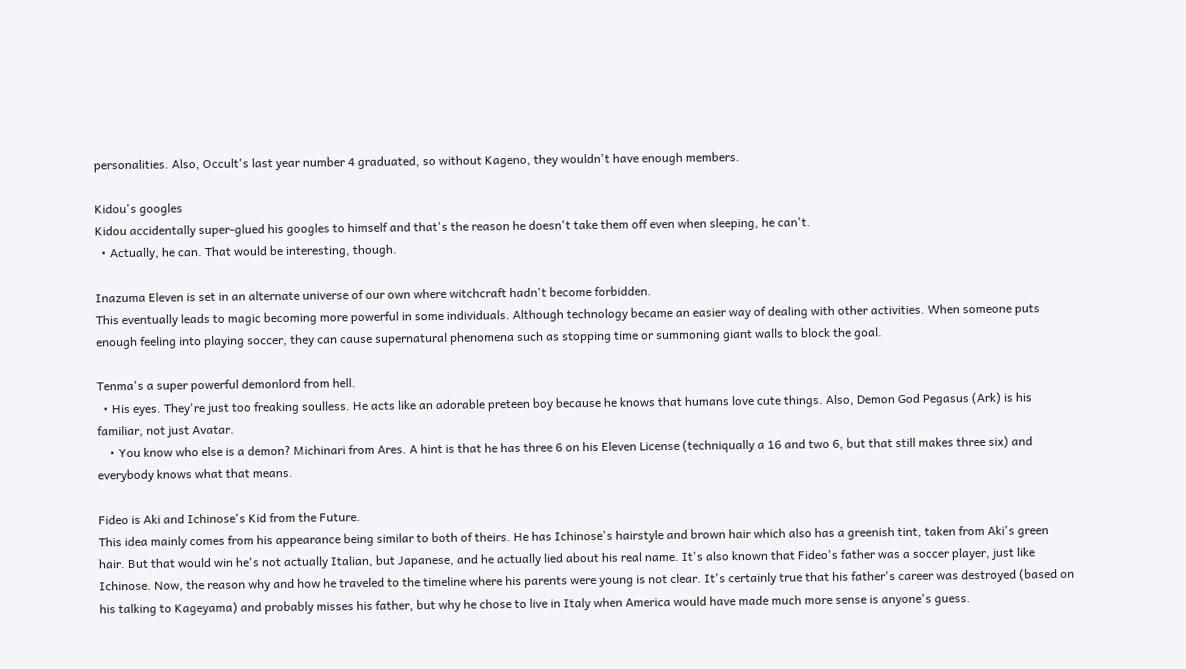personalities. Also, Occult's last year number 4 graduated, so without Kageno, they wouldn't have enough members.

Kidou's googles
Kidou accidentally super-glued his googles to himself and that's the reason he doesn't take them off even when sleeping, he can't.
  • Actually, he can. That would be interesting, though.

Inazuma Eleven is set in an alternate universe of our own where witchcraft hadn't become forbidden.
This eventually leads to magic becoming more powerful in some individuals. Although technology became an easier way of dealing with other activities. When someone puts enough feeling into playing soccer, they can cause supernatural phenomena such as stopping time or summoning giant walls to block the goal.

Tenma's a super powerful demonlord from hell.
  • His eyes. They're just too freaking soulless. He acts like an adorable preteen boy because he knows that humans love cute things. Also, Demon God Pegasus (Ark) is his familiar, not just Avatar.
    • You know who else is a demon? Michinari from Ares. A hint is that he has three 6 on his Eleven License (techniqually a 16 and two 6, but that still makes three six) and everybody knows what that means.

Fideo is Aki and Ichinose's Kid from the Future.
This idea mainly comes from his appearance being similar to both of theirs. He has Ichinose's hairstyle and brown hair which also has a greenish tint, taken from Aki's green hair. But that would win he's not actually Italian, but Japanese, and he actually lied about his real name. It's also known that Fideo's father was a soccer player, just like Ichinose. Now, the reason why and how he traveled to the timeline where his parents were young is not clear. It's certainly true that his father's career was destroyed (based on his talking to Kageyama) and probably misses his father, but why he chose to live in Italy when America would have made much more sense is anyone's guess.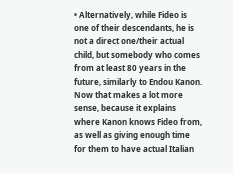• Alternatively, while Fideo is one of their descendants, he is not a direct one/their actual child, but somebody who comes from at least 80 years in the future, similarly to Endou Kanon. Now that makes a lot more sense, because it explains where Kanon knows Fideo from, as well as giving enough time for them to have actual Italian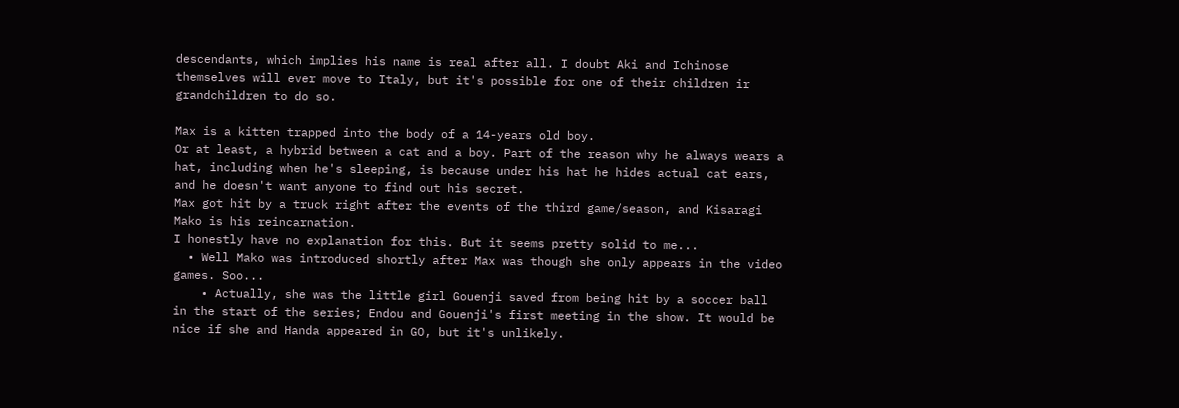descendants, which implies his name is real after all. I doubt Aki and Ichinose themselves will ever move to Italy, but it's possible for one of their children ir grandchildren to do so.

Max is a kitten trapped into the body of a 14-years old boy.
Or at least, a hybrid between a cat and a boy. Part of the reason why he always wears a hat, including when he's sleeping, is because under his hat he hides actual cat ears, and he doesn't want anyone to find out his secret.
Max got hit by a truck right after the events of the third game/season, and Kisaragi Mako is his reincarnation.
I honestly have no explanation for this. But it seems pretty solid to me...
  • Well Mako was introduced shortly after Max was though she only appears in the video games. Soo...
    • Actually, she was the little girl Gouenji saved from being hit by a soccer ball in the start of the series; Endou and Gouenji's first meeting in the show. It would be nice if she and Handa appeared in GO, but it's unlikely.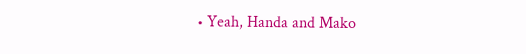• Yeah, Handa and Mako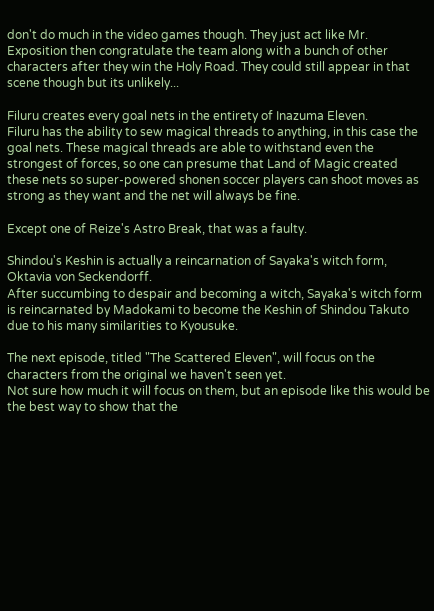don't do much in the video games though. They just act like Mr. Exposition then congratulate the team along with a bunch of other characters after they win the Holy Road. They could still appear in that scene though but its unlikely...

Filuru creates every goal nets in the entirety of Inazuma Eleven.
Filuru has the ability to sew magical threads to anything, in this case the goal nets. These magical threads are able to withstand even the strongest of forces, so one can presume that Land of Magic created these nets so super-powered shonen soccer players can shoot moves as strong as they want and the net will always be fine.

Except one of Reize's Astro Break, that was a faulty.

Shindou's Keshin is actually a reincarnation of Sayaka's witch form, Oktavia von Seckendorff.
After succumbing to despair and becoming a witch, Sayaka's witch form is reincarnated by Madokami to become the Keshin of Shindou Takuto due to his many similarities to Kyousuke.

The next episode, titled "The Scattered Eleven", will focus on the characters from the original we haven't seen yet.
Not sure how much it will focus on them, but an episode like this would be the best way to show that the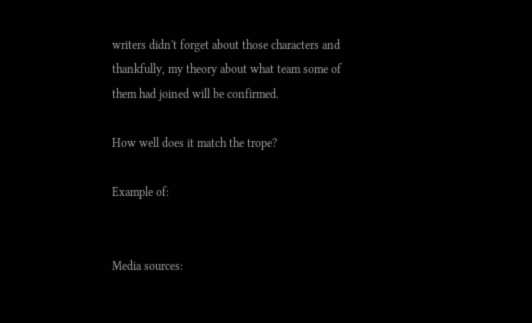writers didn't forget about those characters and thankfully, my theory about what team some of them had joined will be confirmed.

How well does it match the trope?

Example of:


Media sources: